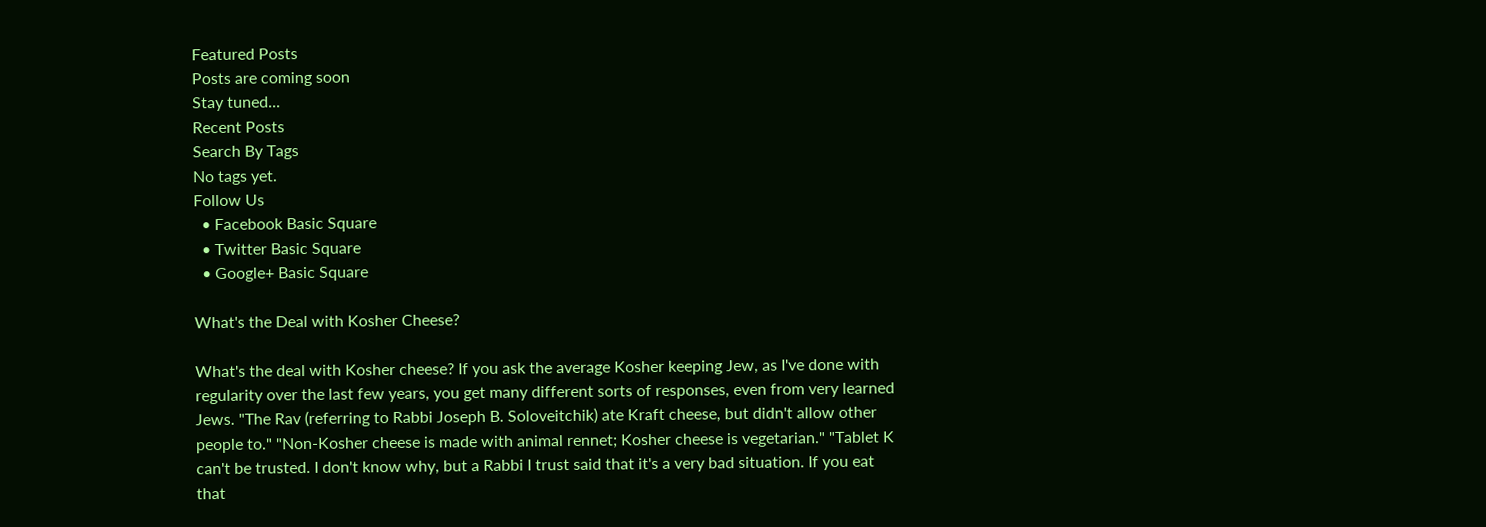Featured Posts
Posts are coming soon
Stay tuned...
Recent Posts
Search By Tags
No tags yet.
Follow Us
  • Facebook Basic Square
  • Twitter Basic Square
  • Google+ Basic Square

What's the Deal with Kosher Cheese?

What's the deal with Kosher cheese? If you ask the average Kosher keeping Jew, as I've done with regularity over the last few years, you get many different sorts of responses, even from very learned Jews. "The Rav (referring to Rabbi Joseph B. Soloveitchik) ate Kraft cheese, but didn't allow other people to." "Non-Kosher cheese is made with animal rennet; Kosher cheese is vegetarian." "Tablet K can't be trusted. I don't know why, but a Rabbi I trust said that it's a very bad situation. If you eat that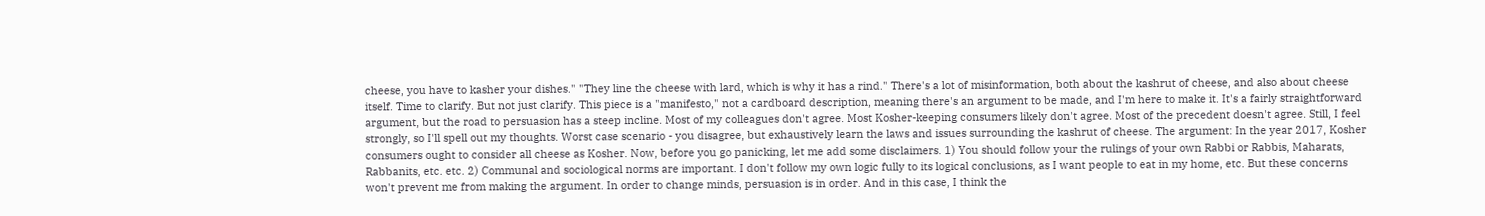cheese, you have to kasher your dishes." "They line the cheese with lard, which is why it has a rind." There's a lot of misinformation, both about the kashrut of cheese, and also about cheese itself. Time to clarify. But not just clarify. This piece is a "manifesto," not a cardboard description, meaning there's an argument to be made, and I'm here to make it. It's a fairly straightforward argument, but the road to persuasion has a steep incline. Most of my colleagues don't agree. Most Kosher-keeping consumers likely don't agree. Most of the precedent doesn't agree. Still, I feel strongly, so I'll spell out my thoughts. Worst case scenario - you disagree, but exhaustively learn the laws and issues surrounding the kashrut of cheese. The argument: In the year 2017, Kosher consumers ought to consider all cheese as Kosher. Now, before you go panicking, let me add some disclaimers. 1) You should follow your the rulings of your own Rabbi or Rabbis, Maharats, Rabbanits, etc. etc. 2) Communal and sociological norms are important. I don't follow my own logic fully to its logical conclusions, as I want people to eat in my home, etc. But these concerns won't prevent me from making the argument. In order to change minds, persuasion is in order. And in this case, I think the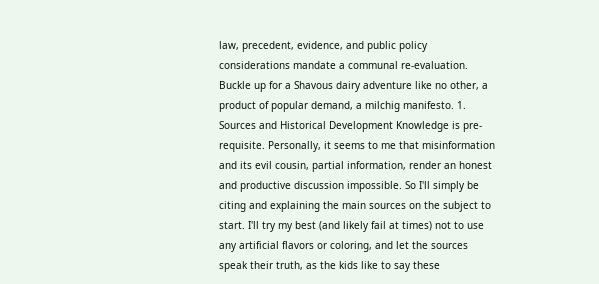law, precedent, evidence, and public policy considerations mandate a communal re-evaluation. Buckle up for a Shavous dairy adventure like no other, a product of popular demand, a milchig manifesto. 1. Sources and Historical Development Knowledge is pre-requisite. Personally, it seems to me that misinformation and its evil cousin, partial information, render an honest and productive discussion impossible. So I'll simply be citing and explaining the main sources on the subject to start. I'll try my best (and likely fail at times) not to use any artificial flavors or coloring, and let the sources speak their truth, as the kids like to say these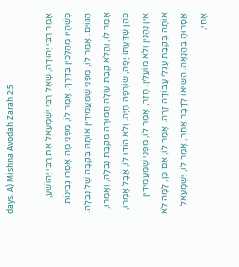days. A) Mishna Avodah Zarah 2:5

אָמַר רַבִּי יְהוּדָה, שָׁאַל רַבִּי יִשְׁמָעֵאל אֶת רַבִּי יְהוֹשֻׁעַ, כְּשֶׁהָיוּ מְהַלְּכִין בַּדֶּרֶךְ. אָמַר לוֹ, מִפְּנֵי מָה אָסְרוּ גְבִינוֹת הַגּוֹיִם. אָמַר לוֹ, מִפְּנֵי שֶׁמַּעֲמִידִין אוֹתָהּ בְּקֵבָה שֶׁל נְבֵלָה. אָמַר לוֹ, וַהֲלֹא קֵבַת עוֹלָה חֲמוּרָה מִקֵּבַת נְבֵלָה, וְאָמְרוּ, כֹּהֵן שֶׁדַּעְתּוֹ יָפָה, שׂוֹרְפָהּ חַיָּה. וְלֹא הוֹדוּ לוֹ, אֲבָל אָמְרוּ, אֵין נֶהֱנִין וְלֹא מוֹעֲלִין. חָזַר, אָמַר לוֹ, מִפְּנֵי שֶׁמַּעֲמִידִין אוֹתָהּ בְּקֵבַת עֶגְלֵי עֲבוֹדָה זָרָה. אָמַר לוֹ, אִם כֵּן, לָמָּה לֹא אֲסָרוּהָ בַהֲנָאָה. הִשִּׂיאוֹ לְדָבָר אַחֵר, אָמַר לוֹ, יִשְׁמָעֵאל אָחִי,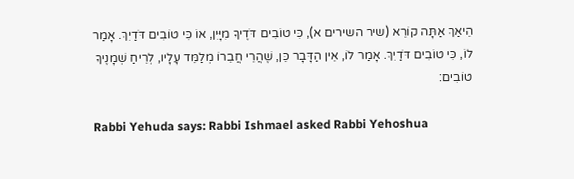הֵיאַךְ אַתָּה קוֹרֵא (שיר השירים א), כִּי טוֹבִים דֹּדֶיךָ מִיָּיִן, אוֹ כִּי טוֹבִים דֹּדַיִךְ. אָמַר לוֹ, כִּי טוֹבִים דֹּדַיִךְ. אָמַר לוֹ, אֵין הַדָּבָר כֵּן, שֶׁהֲרֵי חֲבֵרוֹ מְלַמֵּד עָלָיו, לְרֵיחַ שְׁמָנֶיךָ טוֹבִים:

Rabbi Yehuda says: Rabbi Ishmael asked Rabbi Yehoshua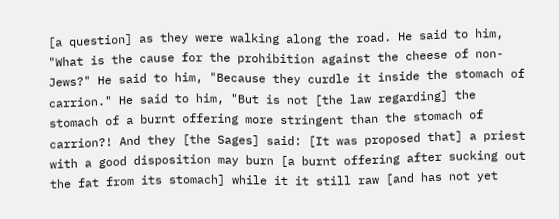[a question] as they were walking along the road. He said to him, "What is the cause for the prohibition against the cheese of non-Jews?" He said to him, "Because they curdle it inside the stomach of carrion." He said to him, "But is not [the law regarding] the stomach of a burnt offering more stringent than the stomach of carrion?! And they [the Sages] said: [It was proposed that] a priest with a good disposition may burn [a burnt offering after sucking out the fat from its stomach] while it it still raw [and has not yet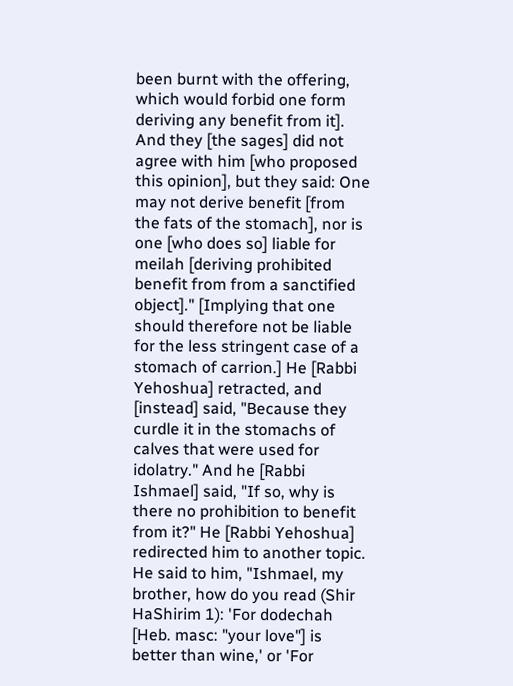been burnt with the offering, which would forbid one form deriving any benefit from it]. And they [the sages] did not agree with him [who proposed this opinion], but they said: One may not derive benefit [from the fats of the stomach], nor is one [who does so] liable for meilah [deriving prohibited benefit from from a sanctified object]." [Implying that one should therefore not be liable for the less stringent case of a stomach of carrion.] He [Rabbi Yehoshua] retracted, and [instead] said, "Because they curdle it in the stomachs of calves that were used for idolatry." And he [Rabbi Ishmael] said, "If so, why is there no prohibition to benefit from it?" He [Rabbi Yehoshua] redirected him to another topic. He said to him, "Ishmael, my brother, how do you read (Shir HaShirim 1): 'For dodechah [Heb. masc: "your love"] is better than wine,' or 'For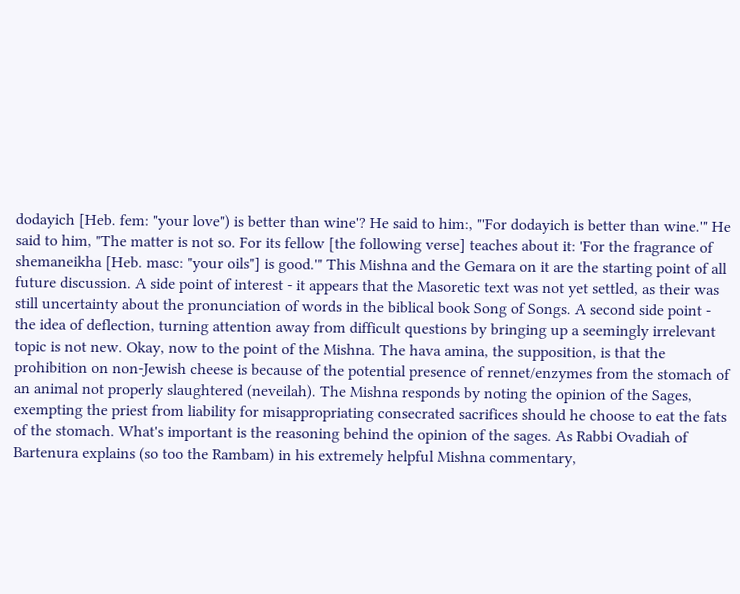dodayich [Heb. fem: "your love") is better than wine'? He said to him:, "'For dodayich is better than wine.'" He said to him, "The matter is not so. For its fellow [the following verse] teaches about it: 'For the fragrance of shemaneikha [Heb. masc: "your oils"] is good.'" This Mishna and the Gemara on it are the starting point of all future discussion. A side point of interest - it appears that the Masoretic text was not yet settled, as their was still uncertainty about the pronunciation of words in the biblical book Song of Songs. A second side point - the idea of deflection, turning attention away from difficult questions by bringing up a seemingly irrelevant topic is not new. Okay, now to the point of the Mishna. The hava amina, the supposition, is that the prohibition on non-Jewish cheese is because of the potential presence of rennet/enzymes from the stomach of an animal not properly slaughtered (neveilah). The Mishna responds by noting the opinion of the Sages, exempting the priest from liability for misappropriating consecrated sacrifices should he choose to eat the fats of the stomach. What's important is the reasoning behind the opinion of the sages. As Rabbi Ovadiah of Bartenura explains (so too the Rambam) in his extremely helpful Mishna commentary,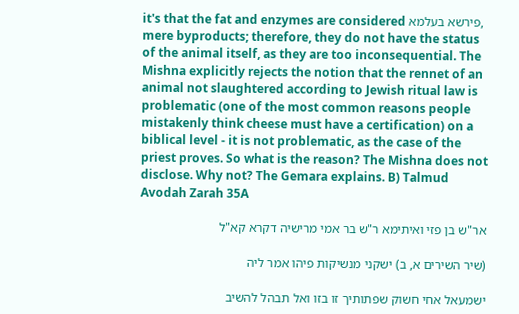it's that the fat and enzymes are considered פירשא בעלמא, mere byproducts; therefore, they do not have the status of the animal itself, as they are too inconsequential. The Mishna explicitly rejects the notion that the rennet of an animal not slaughtered according to Jewish ritual law is problematic (one of the most common reasons people mistakenly think cheese must have a certification) on a biblical level - it is not problematic, as the case of the priest proves. So what is the reason? The Mishna does not disclose. Why not? The Gemara explains. B) Talmud Avodah Zarah 35A

אר"ש בן פזי ואיתימא ר"ש בר אמי מרישיה דקרא קא"ל

(שיר השירים א, ב) ישקני מנשיקות פיהו אמר ליה

ישמעאל אחי חשוק שפתותיך זו בזו ואל תבהל להשיב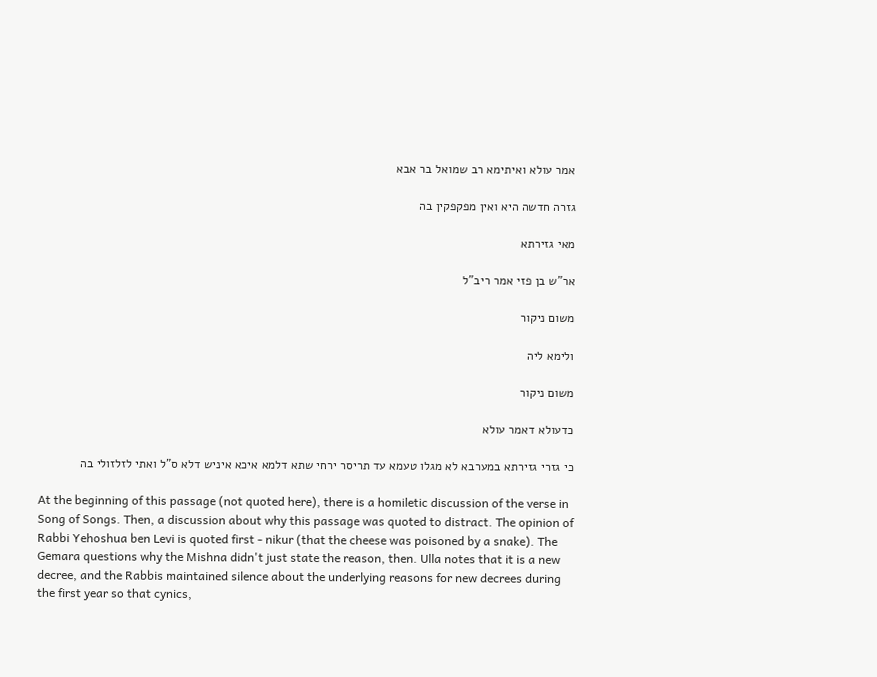אמר עולא ואיתימא רב שמואל בר אבא

גזרה חדשה היא ואין מפקפקין בה

מאי גזירתא

אר"ש בן פזי אמר ריב"ל

משום ניקור

ולימא ליה

משום ניקור

כדעולא דאמר עולא

כי גזרי גזירתא במערבא לא מגלו טעמא עד תריסר ירחי שתא דלמא איכא איניש דלא ס"ל ואתי לזלזולי בה

At the beginning of this passage (not quoted here), there is a homiletic discussion of the verse in Song of Songs. Then, a discussion about why this passage was quoted to distract. The opinion of Rabbi Yehoshua ben Levi is quoted first - nikur (that the cheese was poisoned by a snake). The Gemara questions why the Mishna didn't just state the reason, then. Ulla notes that it is a new decree, and the Rabbis maintained silence about the underlying reasons for new decrees during the first year so that cynics,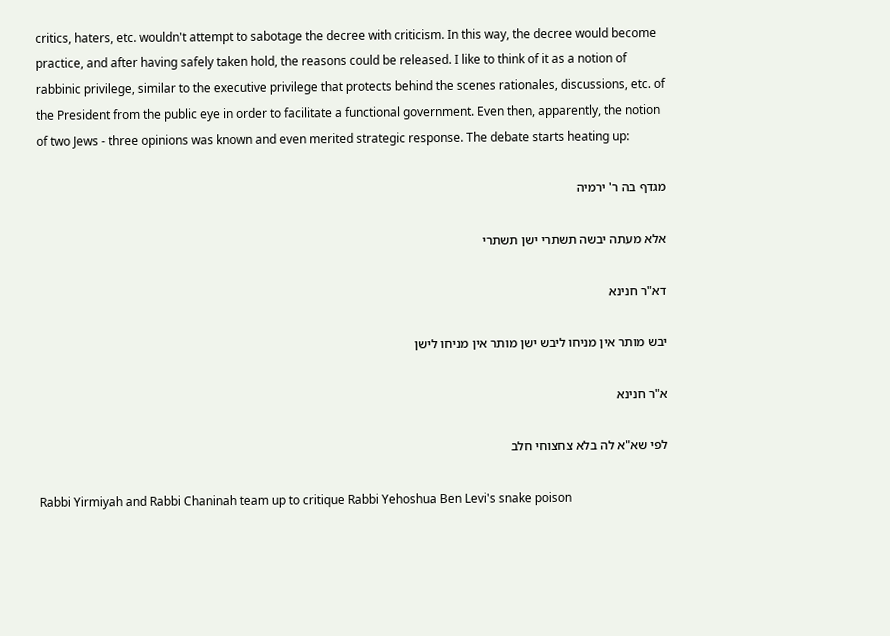critics, haters, etc. wouldn't attempt to sabotage the decree with criticism. In this way, the decree would become practice, and after having safely taken hold, the reasons could be released. I like to think of it as a notion of rabbinic privilege, similar to the executive privilege that protects behind the scenes rationales, discussions, etc. of the President from the public eye in order to facilitate a functional government. Even then, apparently, the notion of two Jews - three opinions was known and even merited strategic response. The debate starts heating up:

מגדף בה ר' ירמיה

אלא מעתה יבשה תשתרי ישן תשתרי

דא"ר חנינא

יבש מותר אין מניחו ליבש ישן מותר אין מניחו לישן

א"ר חנינא

לפי שא"א לה בלא צחצוחי חלב

Rabbi Yirmiyah and Rabbi Chaninah team up to critique Rabbi Yehoshua Ben Levi's snake poison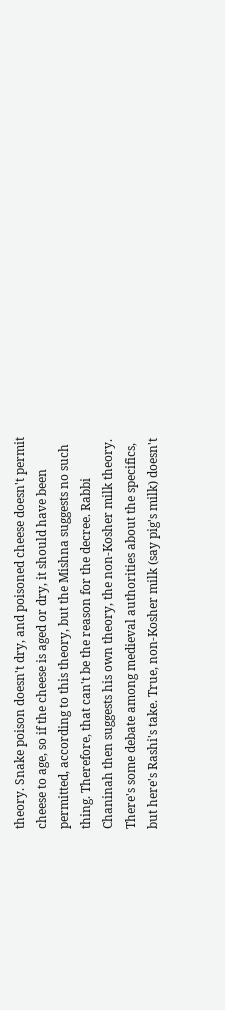theory. Snake poison doesn't dry, and poisoned cheese doesn't permit cheese to age, so if the cheese is aged or dry, it should have been permitted, according to this theory, but the Mishna suggests no such thing. Therefore, that can't be the reason for the decree. Rabbi Chaninah then suggests his own theory, the non-Kosher milk theory. There's some debate among medieval authorities about the specifics, but here's Rashi's take. True, non-Kosher milk (say pig's milk) doesn't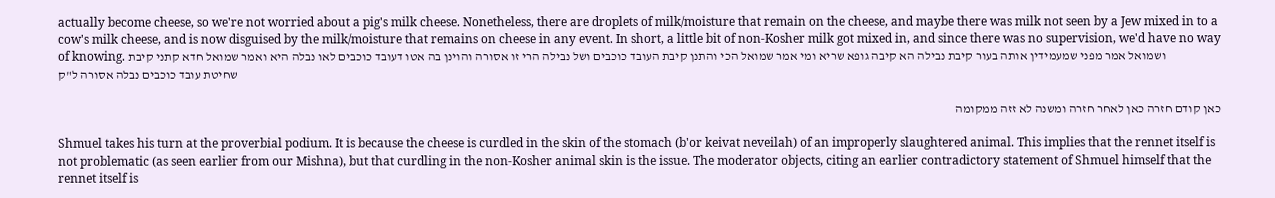actually become cheese, so we're not worried about a pig's milk cheese. Nonetheless, there are droplets of milk/moisture that remain on the cheese, and maybe there was milk not seen by a Jew mixed in to a cow's milk cheese, and is now disguised by the milk/moisture that remains on cheese in any event. In short, a little bit of non-Kosher milk got mixed in, and since there was no supervision, we'd have no way of knowing. ושמואל אמר מפני שמעמידין אותה בעור קיבת נבילה הא קיבה גופא שריא ומי אמר שמואל הכי והתנן קיבת העובד כוכבים ושל נבילה הרי זו אסורה והוינן בה אטו דעובד כוכבים לאו נבלה היא ואמר שמואל חדא קתני קיבת שחיטת עובד כוכבים נבלה אסורה ל"ק

כאן קודם חזרה כאן לאחר חזרה ומשנה לא זזה ממקומה

Shmuel takes his turn at the proverbial podium. It is because the cheese is curdled in the skin of the stomach (b'or keivat neveilah) of an improperly slaughtered animal. This implies that the rennet itself is not problematic (as seen earlier from our Mishna), but that curdling in the non-Kosher animal skin is the issue. The moderator objects, citing an earlier contradictory statement of Shmuel himself that the rennet itself is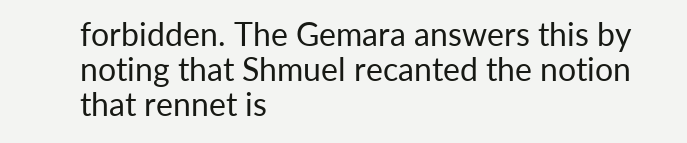forbidden. The Gemara answers this by noting that Shmuel recanted the notion that rennet is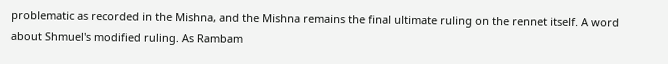problematic as recorded in the Mishna, and the Mishna remains the final ultimate ruling on the rennet itself. A word about Shmuel's modified ruling. As Rambam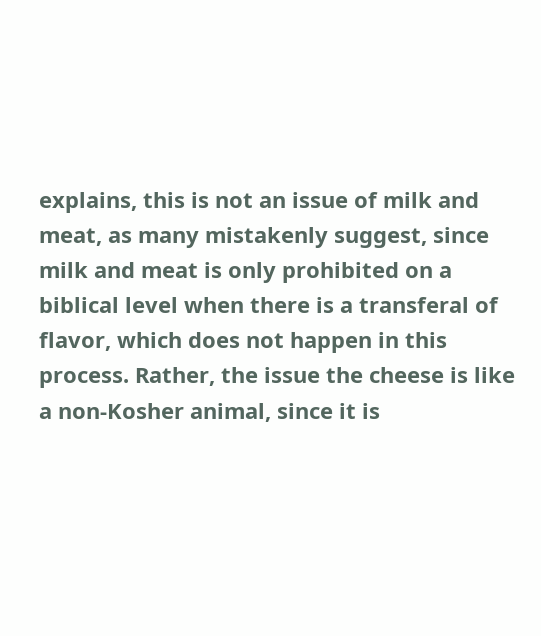explains, this is not an issue of milk and meat, as many mistakenly suggest, since milk and meat is only prohibited on a biblical level when there is a transferal of flavor, which does not happen in this process. Rather, the issue the cheese is like a non-Kosher animal, since it is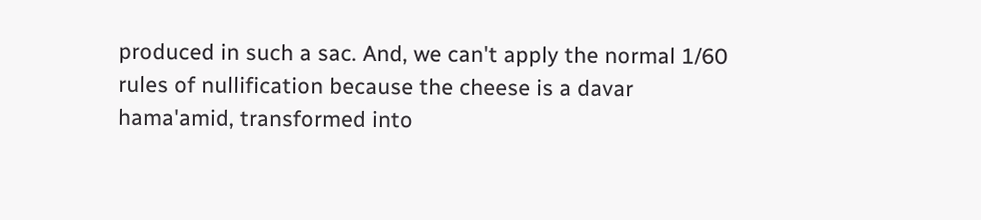produced in such a sac. And, we can't apply the normal 1/60 rules of nullification because the cheese is a davar hama'amid, transformed into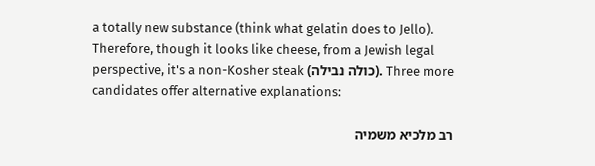a totally new substance (think what gelatin does to Jello). Therefore, though it looks like cheese, from a Jewish legal perspective, it's a non-Kosher steak (כולה נבילה). Three more candidates offer alternative explanations:

רב מלכיא משמיה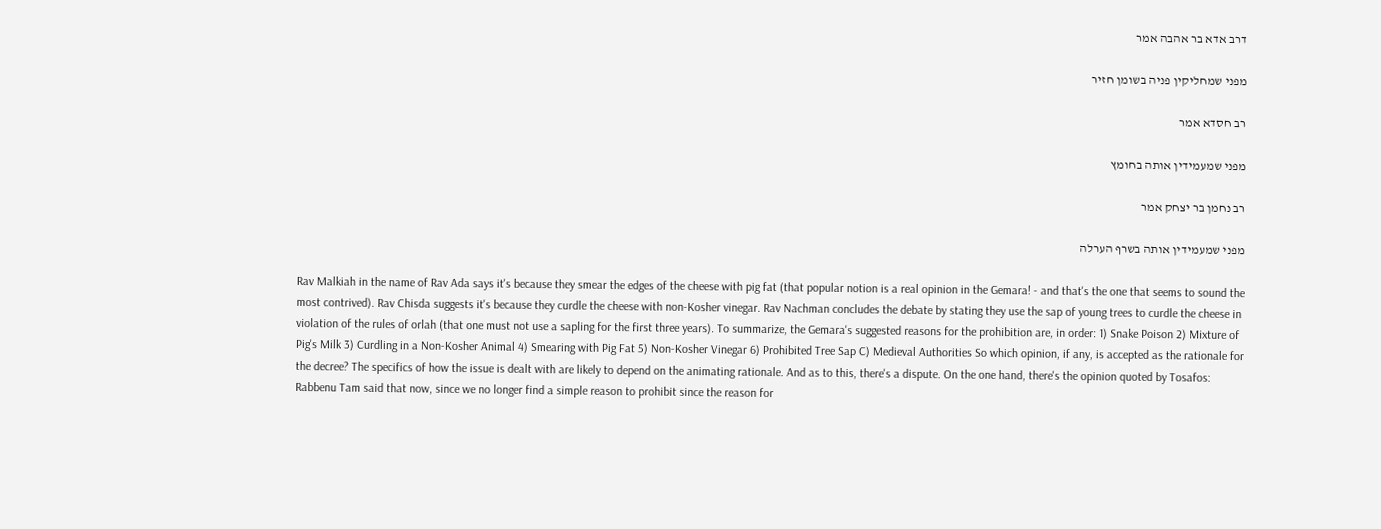דרב אדא בר אהבה אמר

מפני שמחליקין פניה בשומן חזיר

רב חסדא אמר

מפני שמעמידין אותה בחומץ

רב נחמן בר יצחק אמר

מפני שמעמידין אותה בשרף הערלה

Rav Malkiah in the name of Rav Ada says it's because they smear the edges of the cheese with pig fat (that popular notion is a real opinion in the Gemara! - and that's the one that seems to sound the most contrived). Rav Chisda suggests it's because they curdle the cheese with non-Kosher vinegar. Rav Nachman concludes the debate by stating they use the sap of young trees to curdle the cheese in violation of the rules of orlah (that one must not use a sapling for the first three years). To summarize, the Gemara's suggested reasons for the prohibition are, in order: 1) Snake Poison 2) Mixture of Pig's Milk 3) Curdling in a Non-Kosher Animal 4) Smearing with Pig Fat 5) Non-Kosher Vinegar 6) Prohibited Tree Sap C) Medieval Authorities So which opinion, if any, is accepted as the rationale for the decree? The specifics of how the issue is dealt with are likely to depend on the animating rationale. And as to this, there's a dispute. On the one hand, there's the opinion quoted by Tosafos: Rabbenu Tam said that now, since we no longer find a simple reason to prohibit since the reason for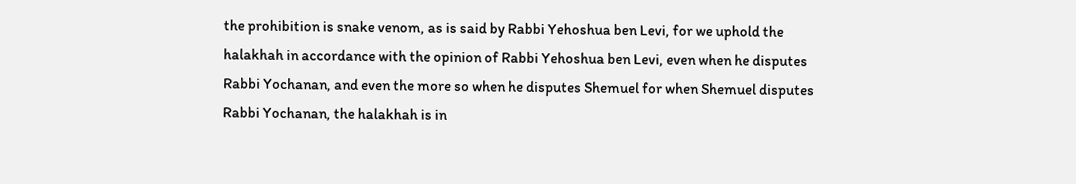the prohibition is snake venom, as is said by Rabbi Yehoshua ben Levi, for we uphold the halakhah in accordance with the opinion of Rabbi Yehoshua ben Levi, even when he disputes Rabbi Yochanan, and even the more so when he disputes Shemuel for when Shemuel disputes Rabbi Yochanan, the halakhah is in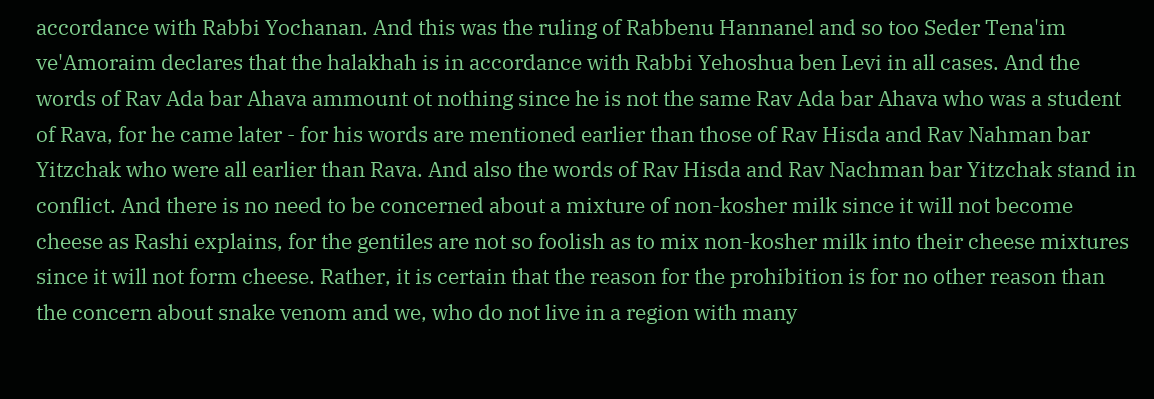accordance with Rabbi Yochanan. And this was the ruling of Rabbenu Hannanel and so too Seder Tena'im ve'Amoraim declares that the halakhah is in accordance with Rabbi Yehoshua ben Levi in all cases. And the words of Rav Ada bar Ahava ammount ot nothing since he is not the same Rav Ada bar Ahava who was a student of Rava, for he came later - for his words are mentioned earlier than those of Rav Hisda and Rav Nahman bar Yitzchak who were all earlier than Rava. And also the words of Rav Hisda and Rav Nachman bar Yitzchak stand in conflict. And there is no need to be concerned about a mixture of non-kosher milk since it will not become cheese as Rashi explains, for the gentiles are not so foolish as to mix non-kosher milk into their cheese mixtures since it will not form cheese. Rather, it is certain that the reason for the prohibition is for no other reason than the concern about snake venom and we, who do not live in a region with many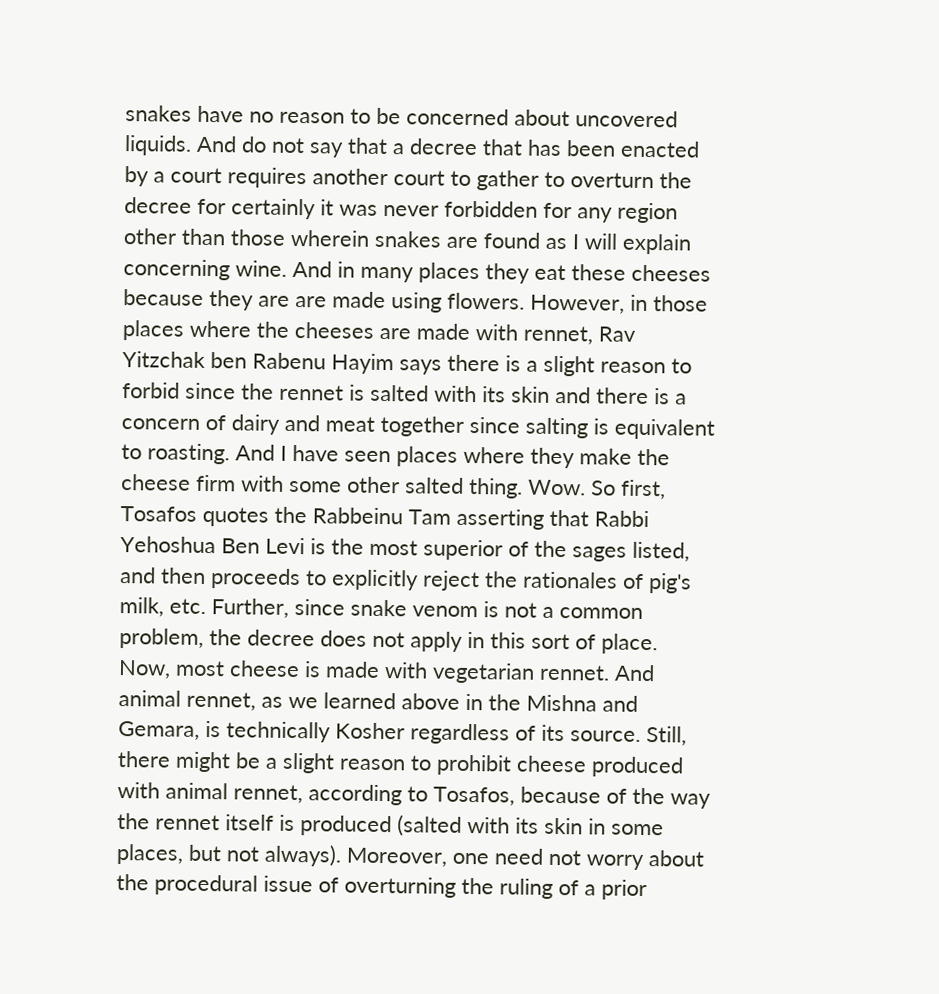snakes have no reason to be concerned about uncovered liquids. And do not say that a decree that has been enacted by a court requires another court to gather to overturn the decree for certainly it was never forbidden for any region other than those wherein snakes are found as I will explain concerning wine. And in many places they eat these cheeses because they are are made using flowers. However, in those places where the cheeses are made with rennet, Rav Yitzchak ben Rabenu Hayim says there is a slight reason to forbid since the rennet is salted with its skin and there is a concern of dairy and meat together since salting is equivalent to roasting. And I have seen places where they make the cheese firm with some other salted thing. Wow. So first, Tosafos quotes the Rabbeinu Tam asserting that Rabbi Yehoshua Ben Levi is the most superior of the sages listed, and then proceeds to explicitly reject the rationales of pig's milk, etc. Further, since snake venom is not a common problem, the decree does not apply in this sort of place. Now, most cheese is made with vegetarian rennet. And animal rennet, as we learned above in the Mishna and Gemara, is technically Kosher regardless of its source. Still, there might be a slight reason to prohibit cheese produced with animal rennet, according to Tosafos, because of the way the rennet itself is produced (salted with its skin in some places, but not always). Moreover, one need not worry about the procedural issue of overturning the ruling of a prior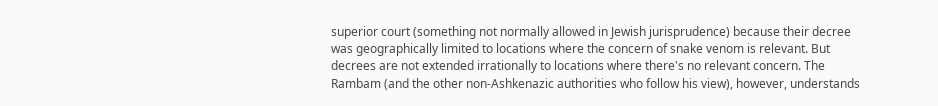superior court (something not normally allowed in Jewish jurisprudence) because their decree was geographically limited to locations where the concern of snake venom is relevant. But decrees are not extended irrationally to locations where there's no relevant concern. The Rambam (and the other non-Ashkenazic authorities who follow his view), however, understands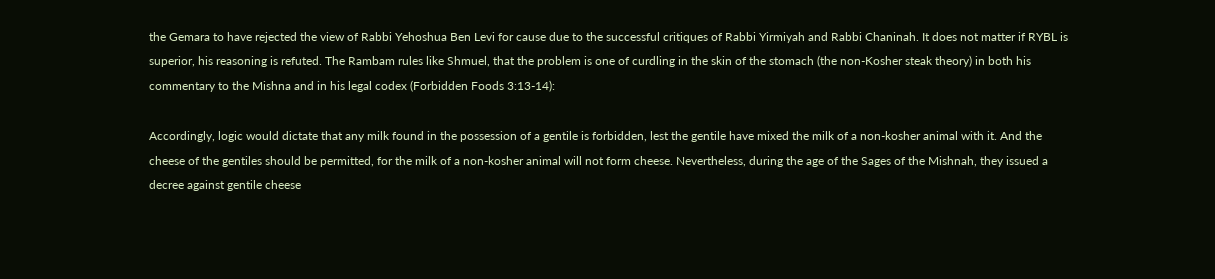the Gemara to have rejected the view of Rabbi Yehoshua Ben Levi for cause due to the successful critiques of Rabbi Yirmiyah and Rabbi Chaninah. It does not matter if RYBL is superior, his reasoning is refuted. The Rambam rules like Shmuel, that the problem is one of curdling in the skin of the stomach (the non-Kosher steak theory) in both his commentary to the Mishna and in his legal codex (Forbidden Foods 3:13-14):

Accordingly, logic would dictate that any milk found in the possession of a gentile is forbidden, lest the gentile have mixed the milk of a non-kosher animal with it. And the cheese of the gentiles should be permitted, for the milk of a non-kosher animal will not form cheese. Nevertheless, during the age of the Sages of the Mishnah, they issued a decree against gentile cheese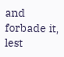and forbade it, lest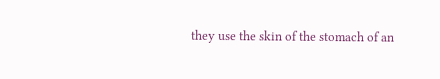they use the skin of the stomach of an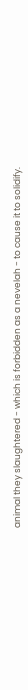animal they slaughtered - which is forbidden as a nevelah - to cause it to solidify.